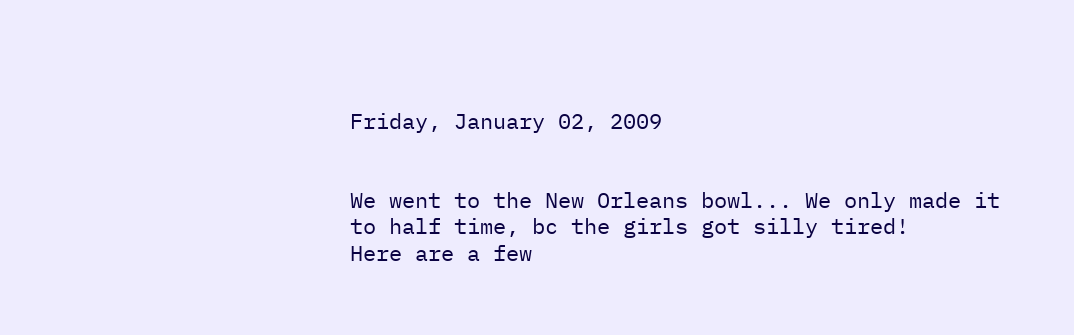Friday, January 02, 2009


We went to the New Orleans bowl... We only made it to half time, bc the girls got silly tired!
Here are a few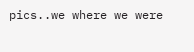pics..we where we were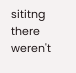sititng there weren't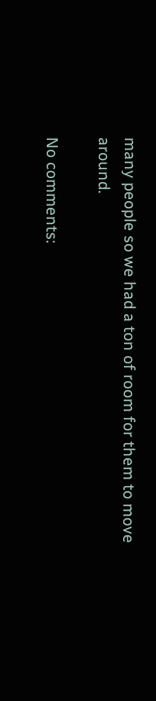many people so we had a ton of room for them to move around.

No comments: